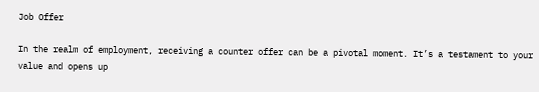Job Offer

In the realm of employment, receiving a counter offer can be a pivotal moment. It’s a testament to your value and opens up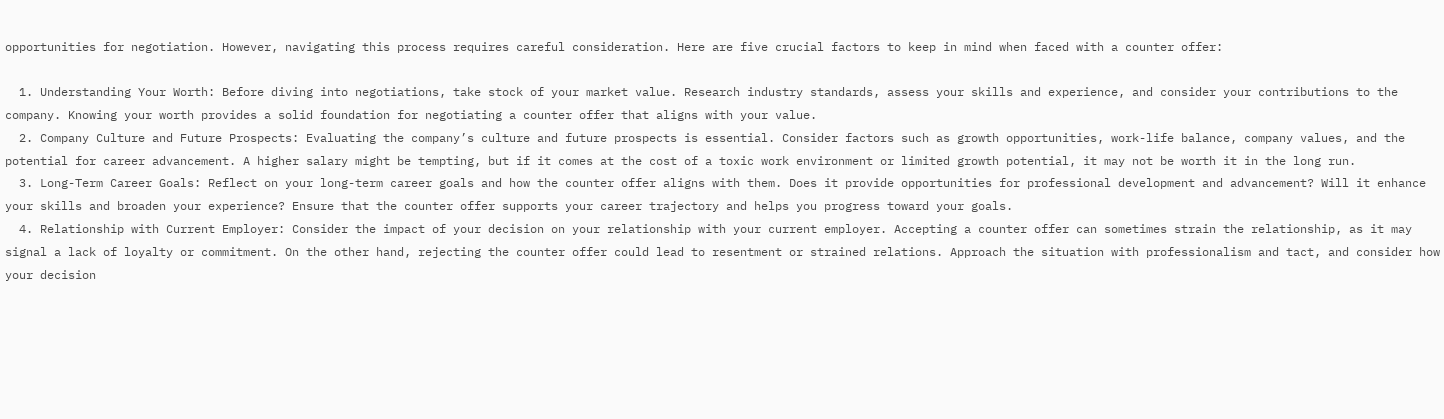opportunities for negotiation. However, navigating this process requires careful consideration. Here are five crucial factors to keep in mind when faced with a counter offer:

  1. Understanding Your Worth: Before diving into negotiations, take stock of your market value. Research industry standards, assess your skills and experience, and consider your contributions to the company. Knowing your worth provides a solid foundation for negotiating a counter offer that aligns with your value.
  2. Company Culture and Future Prospects: Evaluating the company’s culture and future prospects is essential. Consider factors such as growth opportunities, work-life balance, company values, and the potential for career advancement. A higher salary might be tempting, but if it comes at the cost of a toxic work environment or limited growth potential, it may not be worth it in the long run.
  3. Long-Term Career Goals: Reflect on your long-term career goals and how the counter offer aligns with them. Does it provide opportunities for professional development and advancement? Will it enhance your skills and broaden your experience? Ensure that the counter offer supports your career trajectory and helps you progress toward your goals.
  4. Relationship with Current Employer: Consider the impact of your decision on your relationship with your current employer. Accepting a counter offer can sometimes strain the relationship, as it may signal a lack of loyalty or commitment. On the other hand, rejecting the counter offer could lead to resentment or strained relations. Approach the situation with professionalism and tact, and consider how your decision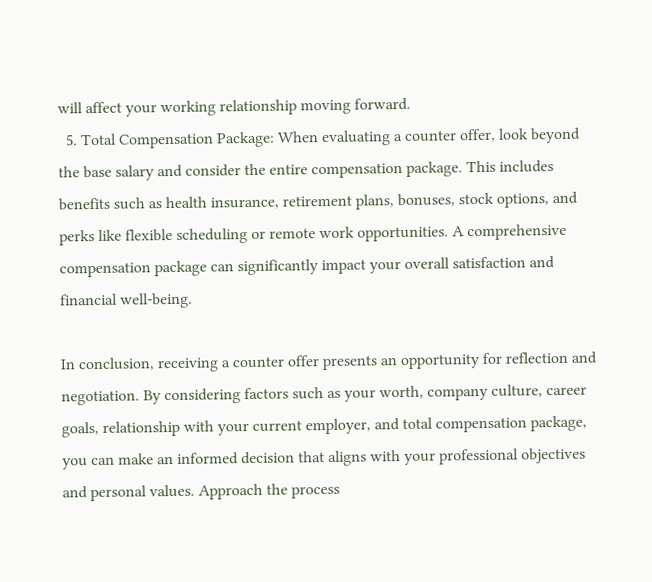will affect your working relationship moving forward.
  5. Total Compensation Package: When evaluating a counter offer, look beyond the base salary and consider the entire compensation package. This includes benefits such as health insurance, retirement plans, bonuses, stock options, and perks like flexible scheduling or remote work opportunities. A comprehensive compensation package can significantly impact your overall satisfaction and financial well-being.

In conclusion, receiving a counter offer presents an opportunity for reflection and negotiation. By considering factors such as your worth, company culture, career goals, relationship with your current employer, and total compensation package, you can make an informed decision that aligns with your professional objectives and personal values. Approach the process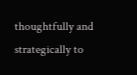thoughtfully and strategically to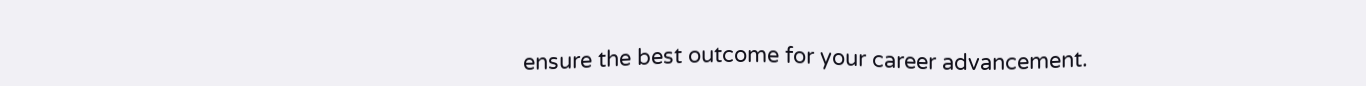ensure the best outcome for your career advancement.